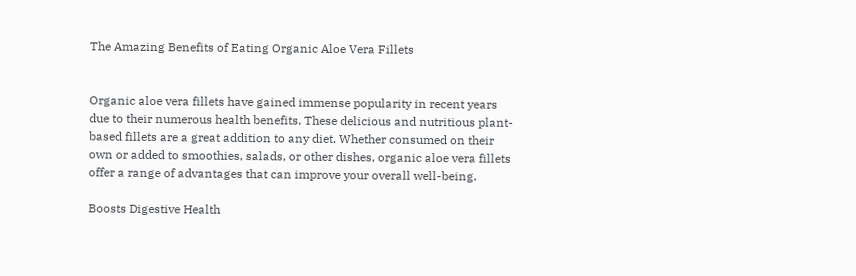The Amazing Benefits of Eating Organic Aloe Vera Fillets


Organic aloe vera fillets have gained immense popularity in recent years due to their numerous health benefits. These delicious and nutritious plant-based fillets are a great addition to any diet. Whether consumed on their own or added to smoothies, salads, or other dishes, organic aloe vera fillets offer a range of advantages that can improve your overall well-being.

Boosts Digestive Health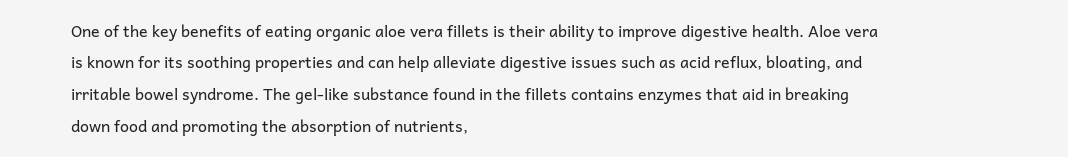One of the key benefits of eating organic aloe vera fillets is their ability to improve digestive health. Aloe vera is known for its soothing properties and can help alleviate digestive issues such as acid reflux, bloating, and irritable bowel syndrome. The gel-like substance found in the fillets contains enzymes that aid in breaking down food and promoting the absorption of nutrients,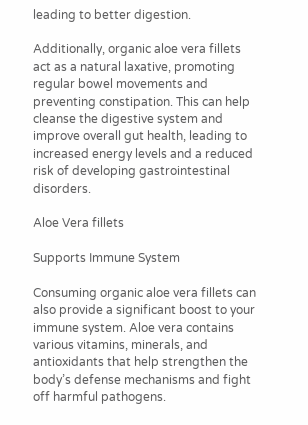leading to better digestion.

Additionally, organic aloe vera fillets act as a natural laxative, promoting regular bowel movements and preventing constipation. This can help cleanse the digestive system and improve overall gut health, leading to increased energy levels and a reduced risk of developing gastrointestinal disorders.

Aloe Vera fillets

Supports Immune System

Consuming organic aloe vera fillets can also provide a significant boost to your immune system. Aloe vera contains various vitamins, minerals, and antioxidants that help strengthen the body’s defense mechanisms and fight off harmful pathogens.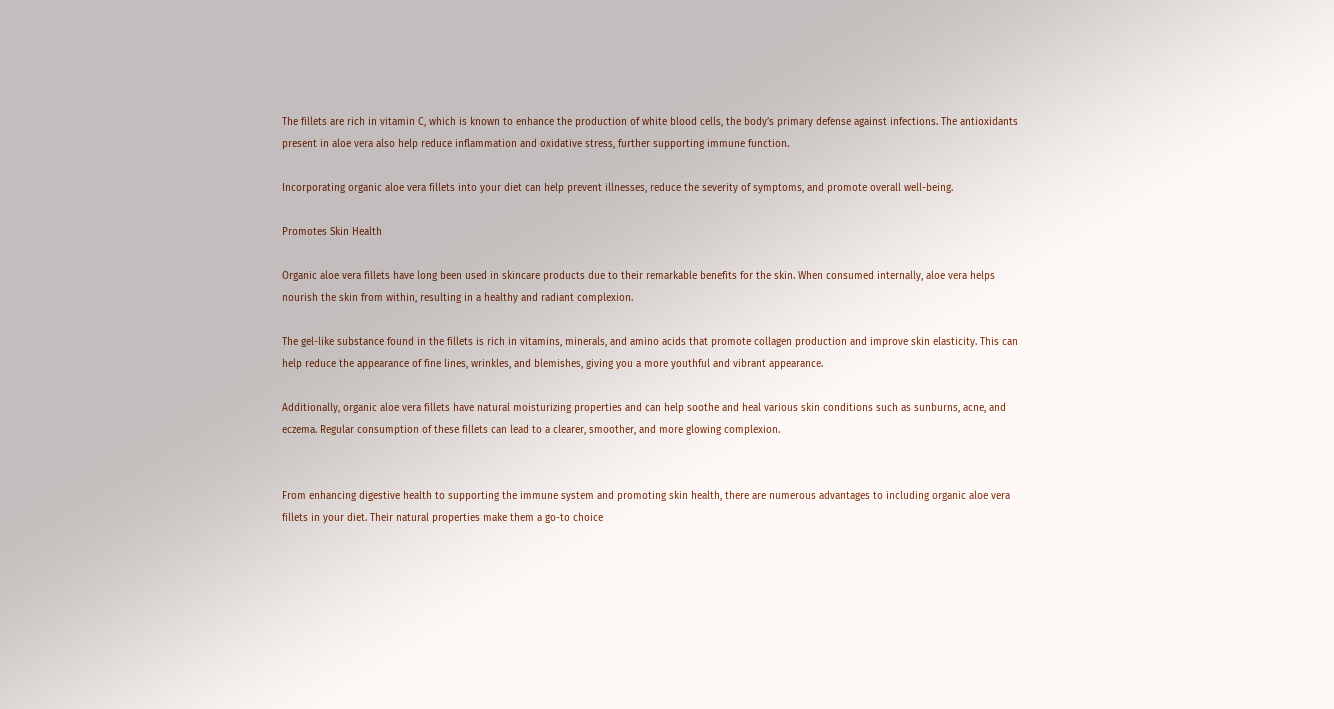The fillets are rich in vitamin C, which is known to enhance the production of white blood cells, the body’s primary defense against infections. The antioxidants present in aloe vera also help reduce inflammation and oxidative stress, further supporting immune function.

Incorporating organic aloe vera fillets into your diet can help prevent illnesses, reduce the severity of symptoms, and promote overall well-being.

Promotes Skin Health

Organic aloe vera fillets have long been used in skincare products due to their remarkable benefits for the skin. When consumed internally, aloe vera helps nourish the skin from within, resulting in a healthy and radiant complexion.

The gel-like substance found in the fillets is rich in vitamins, minerals, and amino acids that promote collagen production and improve skin elasticity. This can help reduce the appearance of fine lines, wrinkles, and blemishes, giving you a more youthful and vibrant appearance.

Additionally, organic aloe vera fillets have natural moisturizing properties and can help soothe and heal various skin conditions such as sunburns, acne, and eczema. Regular consumption of these fillets can lead to a clearer, smoother, and more glowing complexion.


From enhancing digestive health to supporting the immune system and promoting skin health, there are numerous advantages to including organic aloe vera fillets in your diet. Their natural properties make them a go-to choice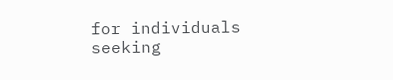for individuals seeking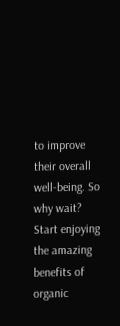to improve their overall well-being. So why wait? Start enjoying the amazing benefits of organic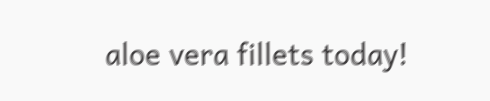aloe vera fillets today!